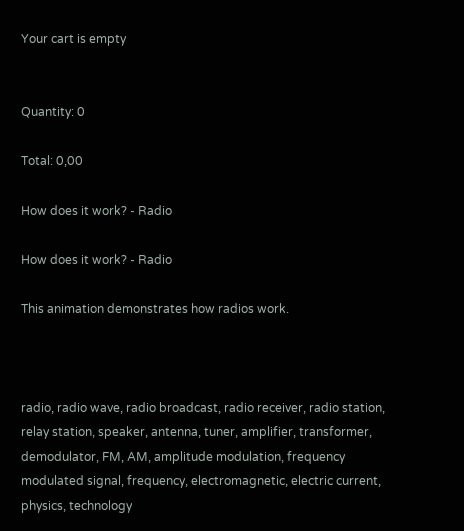Your cart is empty


Quantity: 0

Total: 0,00

How does it work? - Radio

How does it work? - Radio

This animation demonstrates how radios work.



radio, radio wave, radio broadcast, radio receiver, radio station, relay station, speaker, antenna, tuner, amplifier, transformer, demodulator, FM, AM, amplitude modulation, frequency modulated signal, frequency, electromagnetic, electric current, physics, technology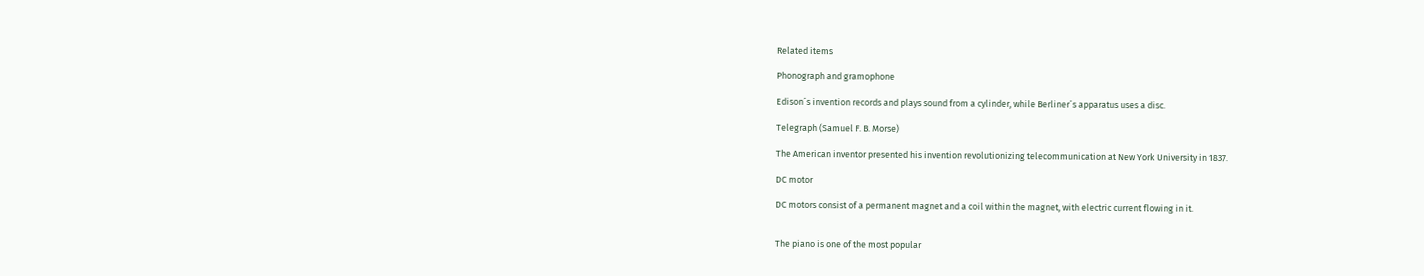Related items

Phonograph and gramophone

Edison´s invention records and plays sound from a cylinder, while Berliner´s apparatus uses a disc.

Telegraph (Samuel F. B. Morse)

The American inventor presented his invention revolutionizing telecommunication at New York University in 1837.

DC motor

DC motors consist of a permanent magnet and a coil within the magnet, with electric current flowing in it.


The piano is one of the most popular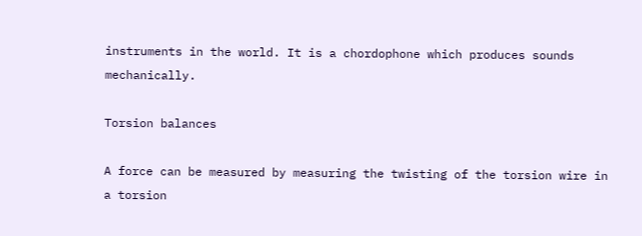instruments in the world. It is a chordophone which produces sounds mechanically.

Torsion balances

A force can be measured by measuring the twisting of the torsion wire in a torsion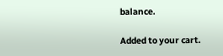balance.

Added to your cart.